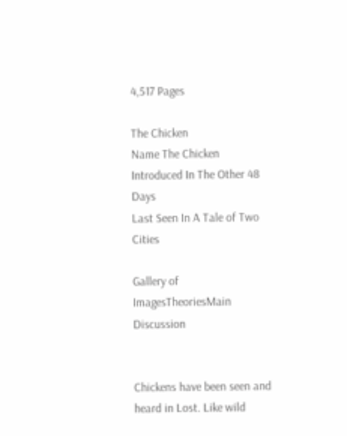4,517 Pages

The Chicken
Name The Chicken
Introduced In The Other 48 Days
Last Seen In A Tale of Two Cities

Gallery of ImagesTheoriesMain Discussion


Chickens have been seen and heard in Lost. Like wild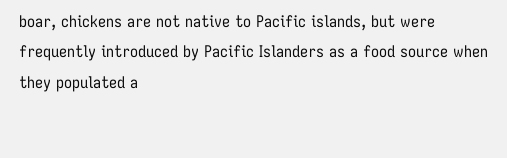boar, chickens are not native to Pacific islands, but were frequently introduced by Pacific Islanders as a food source when they populated a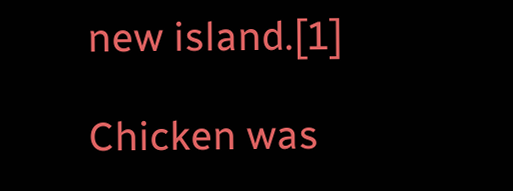new island.[1]

Chicken was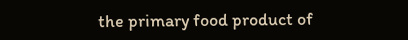the primary food product of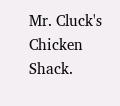Mr. Cluck's Chicken Shack.